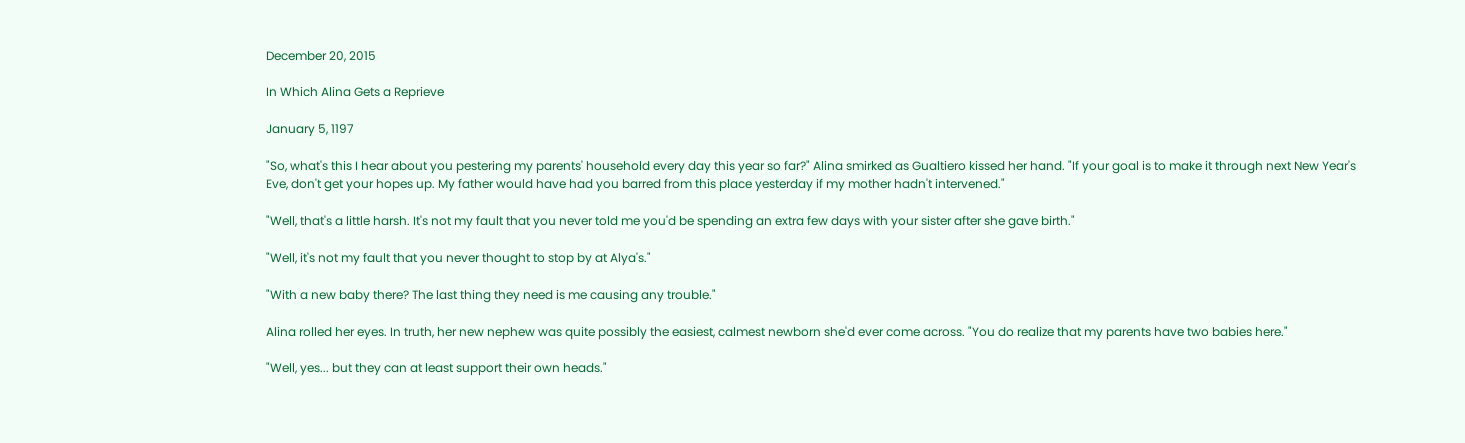December 20, 2015

In Which Alina Gets a Reprieve

January 5, 1197

"So, what's this I hear about you pestering my parents' household every day this year so far?" Alina smirked as Gualtiero kissed her hand. "If your goal is to make it through next New Year's Eve, don't get your hopes up. My father would have had you barred from this place yesterday if my mother hadn't intervened."

"Well, that's a little harsh. It's not my fault that you never told me you'd be spending an extra few days with your sister after she gave birth."

"Well, it's not my fault that you never thought to stop by at Alya's."

"With a new baby there? The last thing they need is me causing any trouble."

Alina rolled her eyes. In truth, her new nephew was quite possibly the easiest, calmest newborn she'd ever come across. "You do realize that my parents have two babies here."

"Well, yes... but they can at least support their own heads."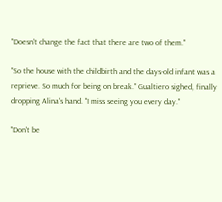"Doesn't change the fact that there are two of them."

"So the house with the childbirth and the days-old infant was a reprieve. So much for being on break." Gualtiero sighed, finally dropping Alina's hand. "I miss seeing you every day."

"Don't be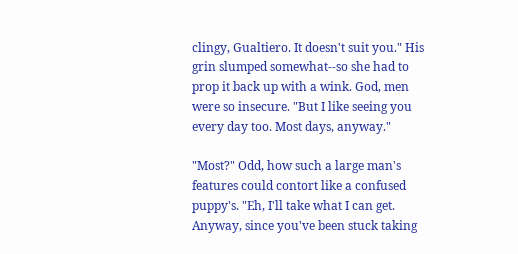clingy, Gualtiero. It doesn't suit you." His grin slumped somewhat--so she had to prop it back up with a wink. God, men were so insecure. "But I like seeing you every day too. Most days, anyway."

"Most?" Odd, how such a large man's features could contort like a confused puppy's. "Eh, I'll take what I can get. Anyway, since you've been stuck taking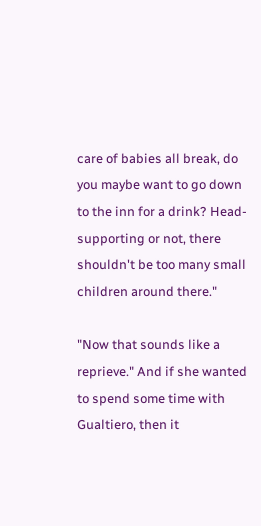care of babies all break, do you maybe want to go down to the inn for a drink? Head-supporting or not, there shouldn't be too many small children around there."

"Now that sounds like a reprieve." And if she wanted to spend some time with Gualtiero, then it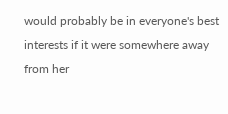would probably be in everyone's best interests if it were somewhere away from her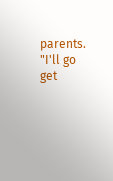parents. "I'll go get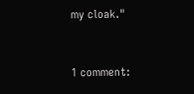my cloak."


1 comment: